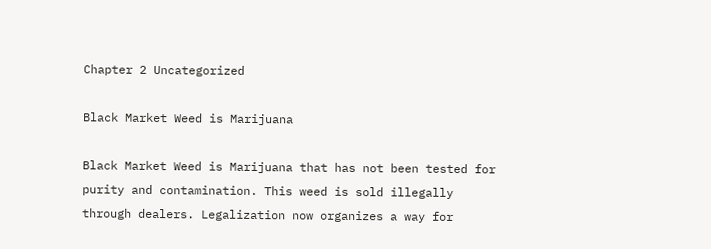Chapter 2 Uncategorized

Black Market Weed is Marijuana

Black Market Weed is Marijuana that has not been tested for purity and contamination. This weed is sold illegally through dealers. Legalization now organizes a way for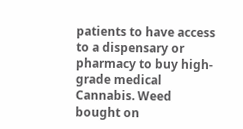patients to have access to a dispensary or pharmacy to buy high-grade medical Cannabis. Weed bought on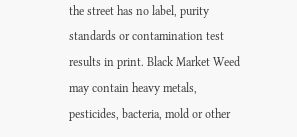the street has no label, purity standards or contamination test results in print. Black Market Weed may contain heavy metals, pesticides, bacteria, mold or other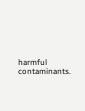harmful contaminants.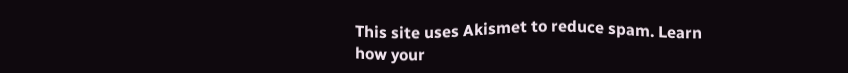This site uses Akismet to reduce spam. Learn how your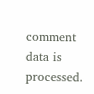comment data is processed.